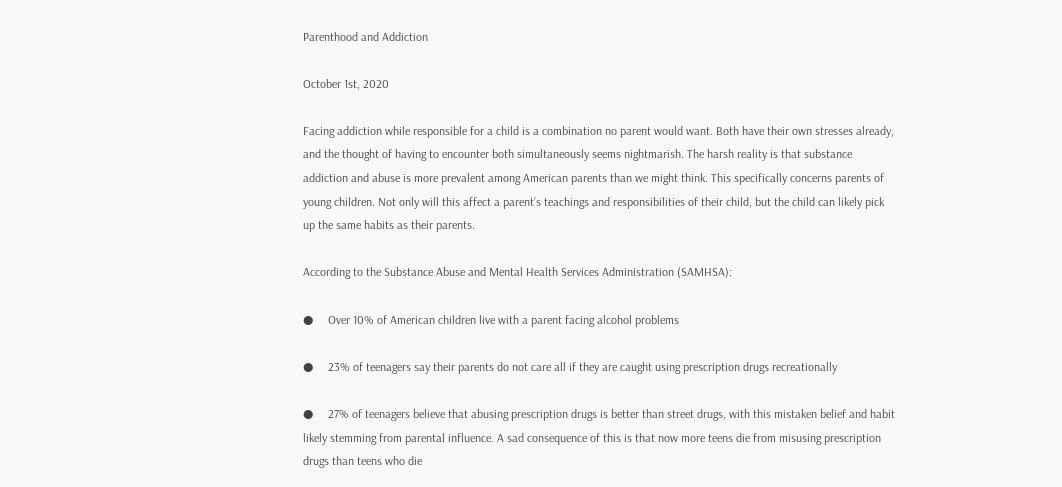Parenthood and Addiction

October 1st, 2020

Facing addiction while responsible for a child is a combination no parent would want. Both have their own stresses already, and the thought of having to encounter both simultaneously seems nightmarish. The harsh reality is that substance addiction and abuse is more prevalent among American parents than we might think. This specifically concerns parents of young children. Not only will this affect a parent’s teachings and responsibilities of their child, but the child can likely pick up the same habits as their parents.

According to the Substance Abuse and Mental Health Services Administration (SAMHSA):

●     Over 10% of American children live with a parent facing alcohol problems

●     23% of teenagers say their parents do not care all if they are caught using prescription drugs recreationally

●     27% of teenagers believe that abusing prescription drugs is better than street drugs, with this mistaken belief and habit likely stemming from parental influence. A sad consequence of this is that now more teens die from misusing prescription drugs than teens who die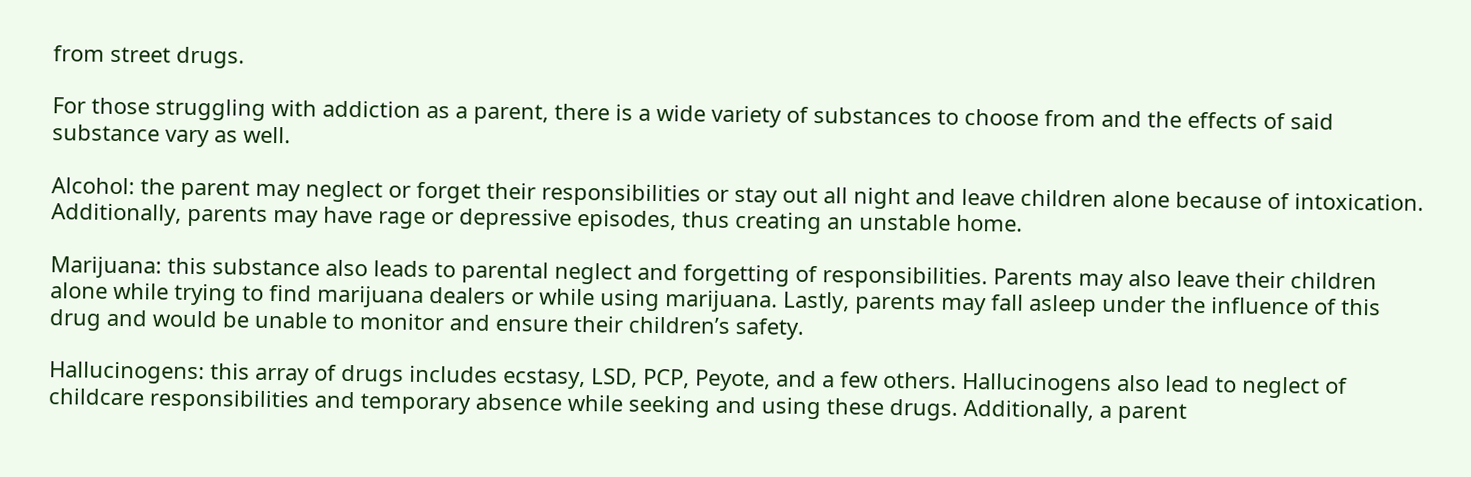from street drugs.

For those struggling with addiction as a parent, there is a wide variety of substances to choose from and the effects of said substance vary as well.

Alcohol: the parent may neglect or forget their responsibilities or stay out all night and leave children alone because of intoxication. Additionally, parents may have rage or depressive episodes, thus creating an unstable home.

Marijuana: this substance also leads to parental neglect and forgetting of responsibilities. Parents may also leave their children alone while trying to find marijuana dealers or while using marijuana. Lastly, parents may fall asleep under the influence of this drug and would be unable to monitor and ensure their children’s safety.

Hallucinogens: this array of drugs includes ecstasy, LSD, PCP, Peyote, and a few others. Hallucinogens also lead to neglect of childcare responsibilities and temporary absence while seeking and using these drugs. Additionally, a parent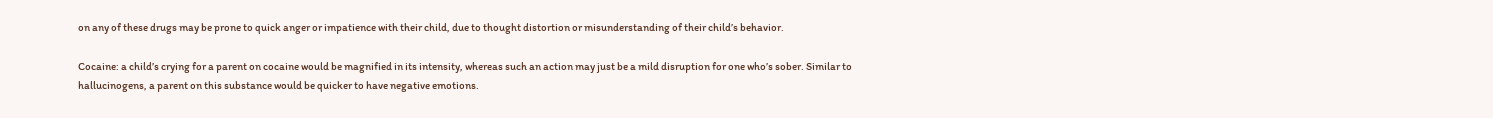on any of these drugs may be prone to quick anger or impatience with their child, due to thought distortion or misunderstanding of their child’s behavior.

Cocaine: a child’s crying for a parent on cocaine would be magnified in its intensity, whereas such an action may just be a mild disruption for one who’s sober. Similar to hallucinogens, a parent on this substance would be quicker to have negative emotions.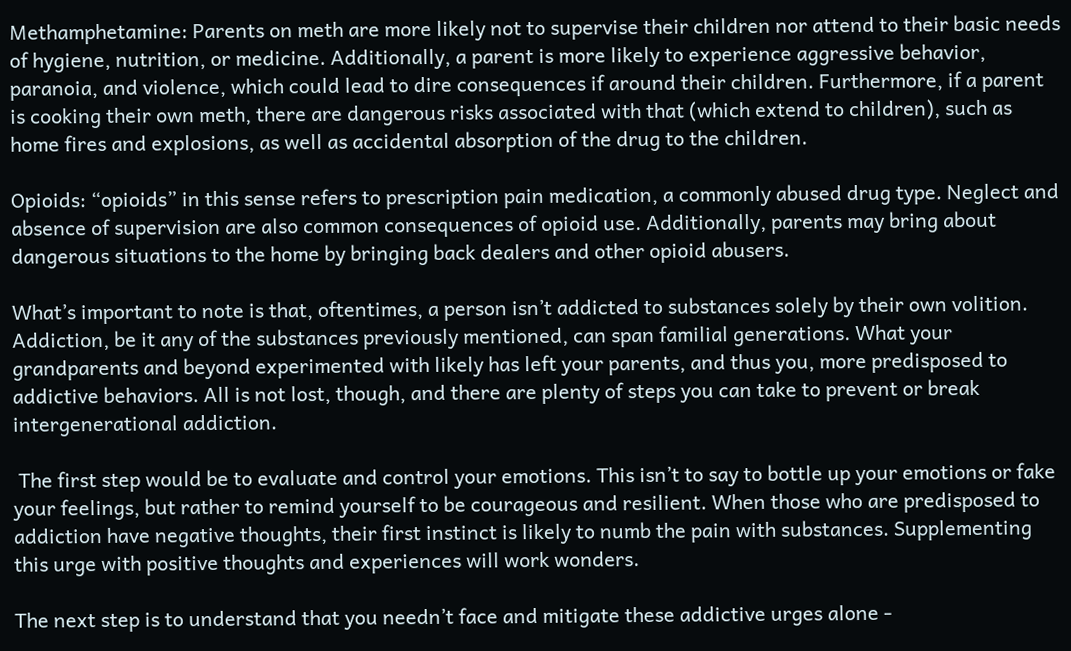Methamphetamine: Parents on meth are more likely not to supervise their children nor attend to their basic needs of hygiene, nutrition, or medicine. Additionally, a parent is more likely to experience aggressive behavior, paranoia, and violence, which could lead to dire consequences if around their children. Furthermore, if a parent is cooking their own meth, there are dangerous risks associated with that (which extend to children), such as home fires and explosions, as well as accidental absorption of the drug to the children.

Opioids: “opioids” in this sense refers to prescription pain medication, a commonly abused drug type. Neglect and absence of supervision are also common consequences of opioid use. Additionally, parents may bring about dangerous situations to the home by bringing back dealers and other opioid abusers.

What’s important to note is that, oftentimes, a person isn’t addicted to substances solely by their own volition. Addiction, be it any of the substances previously mentioned, can span familial generations. What your grandparents and beyond experimented with likely has left your parents, and thus you, more predisposed to addictive behaviors. All is not lost, though, and there are plenty of steps you can take to prevent or break intergenerational addiction.

 The first step would be to evaluate and control your emotions. This isn’t to say to bottle up your emotions or fake your feelings, but rather to remind yourself to be courageous and resilient. When those who are predisposed to addiction have negative thoughts, their first instinct is likely to numb the pain with substances. Supplementing this urge with positive thoughts and experiences will work wonders.

The next step is to understand that you needn’t face and mitigate these addictive urges alone -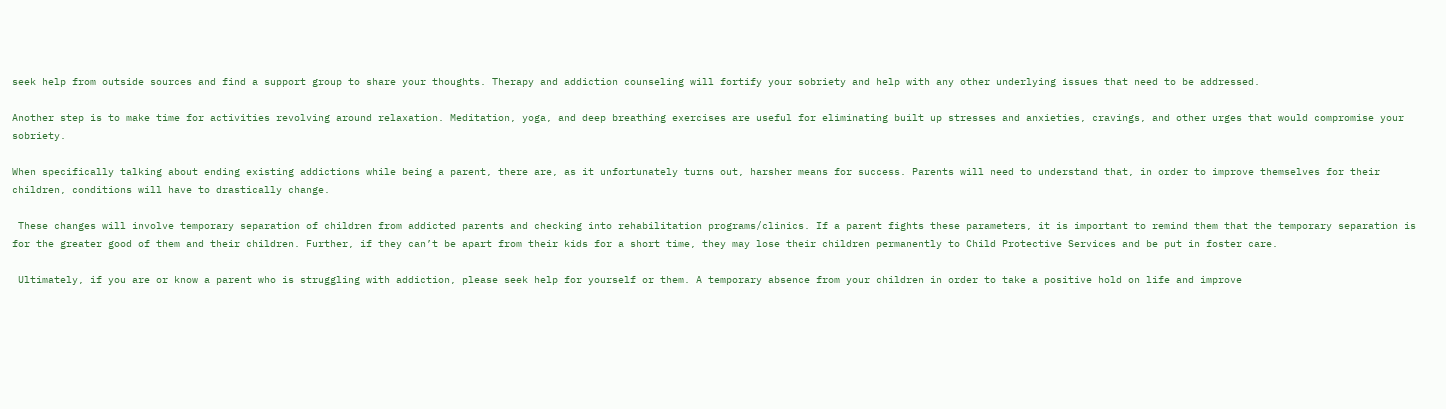seek help from outside sources and find a support group to share your thoughts. Therapy and addiction counseling will fortify your sobriety and help with any other underlying issues that need to be addressed.

Another step is to make time for activities revolving around relaxation. Meditation, yoga, and deep breathing exercises are useful for eliminating built up stresses and anxieties, cravings, and other urges that would compromise your sobriety.

When specifically talking about ending existing addictions while being a parent, there are, as it unfortunately turns out, harsher means for success. Parents will need to understand that, in order to improve themselves for their children, conditions will have to drastically change.

 These changes will involve temporary separation of children from addicted parents and checking into rehabilitation programs/clinics. If a parent fights these parameters, it is important to remind them that the temporary separation is for the greater good of them and their children. Further, if they can’t be apart from their kids for a short time, they may lose their children permanently to Child Protective Services and be put in foster care.

 Ultimately, if you are or know a parent who is struggling with addiction, please seek help for yourself or them. A temporary absence from your children in order to take a positive hold on life and improve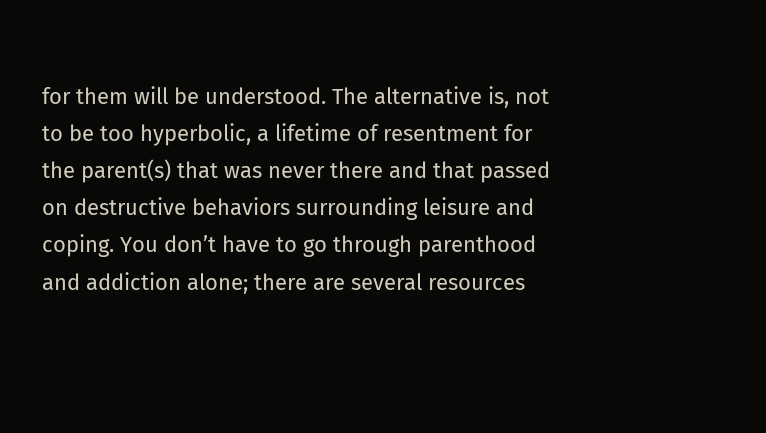for them will be understood. The alternative is, not to be too hyperbolic, a lifetime of resentment for the parent(s) that was never there and that passed on destructive behaviors surrounding leisure and coping. You don’t have to go through parenthood and addiction alone; there are several resources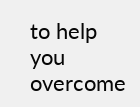to help you overcome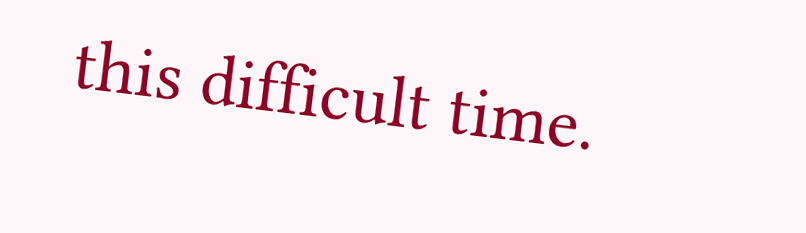this difficult time.